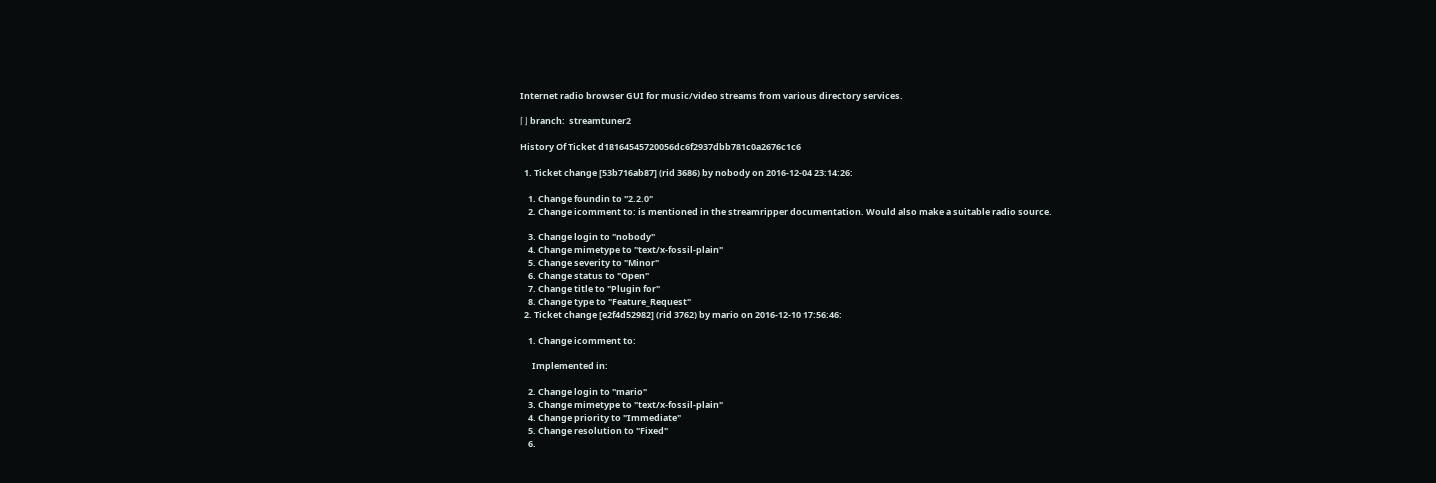Internet radio browser GUI for music/video streams from various directory services.

⌈⌋ branch:  streamtuner2

History Of Ticket d18164545720056dc6f2937dbb781c0a2676c1c6

  1. Ticket change [53b716ab87] (rid 3686) by nobody on 2016-12-04 23:14:26:

    1. Change foundin to "2.2.0"
    2. Change icomment to: is mentioned in the streamripper documentation. Would also make a suitable radio source.

    3. Change login to "nobody"
    4. Change mimetype to "text/x-fossil-plain"
    5. Change severity to "Minor"
    6. Change status to "Open"
    7. Change title to "Plugin for"
    8. Change type to "Feature_Request"
  2. Ticket change [e2f4d52982] (rid 3762) by mario on 2016-12-10 17:56:46:

    1. Change icomment to:

      Implemented in:

    2. Change login to "mario"
    3. Change mimetype to "text/x-fossil-plain"
    4. Change priority to "Immediate"
    5. Change resolution to "Fixed"
    6.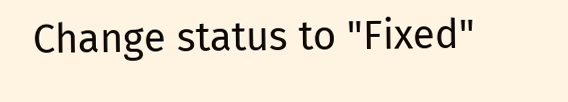Change status to "Fixed"